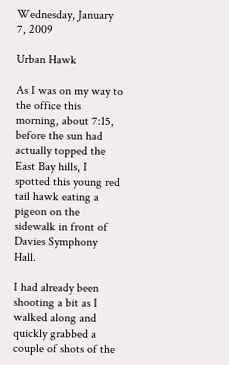Wednesday, January 7, 2009

Urban Hawk

As I was on my way to the office this morning, about 7:15, before the sun had actually topped the East Bay hills, I spotted this young red tail hawk eating a pigeon on the sidewalk in front of Davies Symphony Hall.

I had already been shooting a bit as I walked along and quickly grabbed a couple of shots of the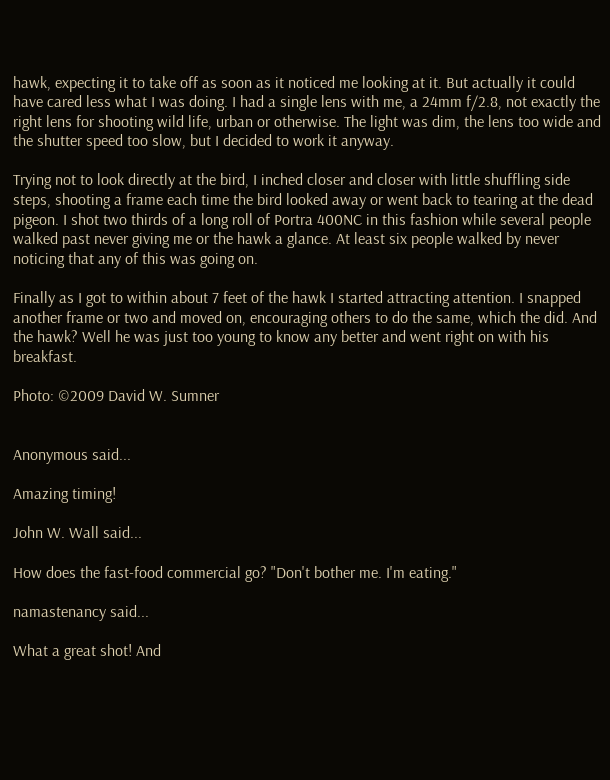hawk, expecting it to take off as soon as it noticed me looking at it. But actually it could have cared less what I was doing. I had a single lens with me, a 24mm f/2.8, not exactly the right lens for shooting wild life, urban or otherwise. The light was dim, the lens too wide and the shutter speed too slow, but I decided to work it anyway.

Trying not to look directly at the bird, I inched closer and closer with little shuffling side steps, shooting a frame each time the bird looked away or went back to tearing at the dead pigeon. I shot two thirds of a long roll of Portra 400NC in this fashion while several people walked past never giving me or the hawk a glance. At least six people walked by never noticing that any of this was going on.

Finally as I got to within about 7 feet of the hawk I started attracting attention. I snapped another frame or two and moved on, encouraging others to do the same, which the did. And the hawk? Well he was just too young to know any better and went right on with his breakfast.

Photo: ©2009 David W. Sumner


Anonymous said...

Amazing timing!

John W. Wall said...

How does the fast-food commercial go? "Don't bother me. I'm eating."

namastenancy said...

What a great shot! And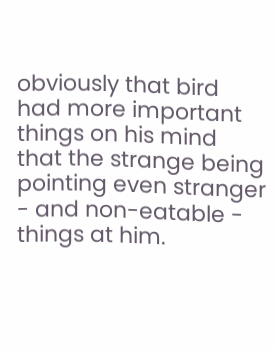obviously that bird had more important things on his mind that the strange being pointing even stranger - and non-eatable - things at him.